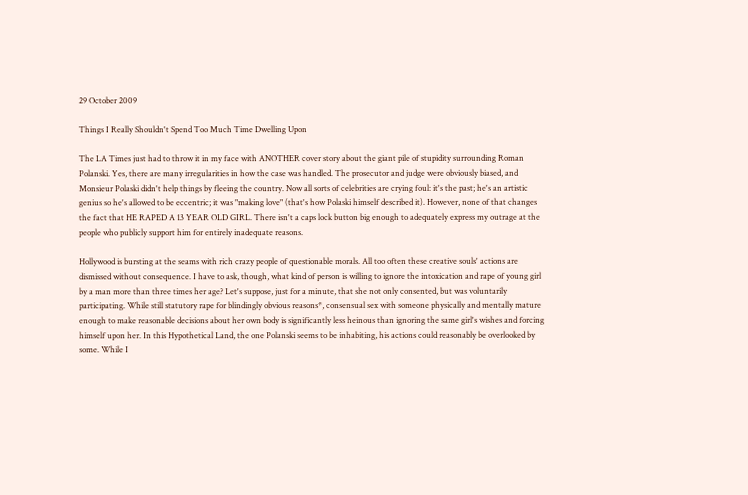29 October 2009

Things I Really Shouldn't Spend Too Much Time Dwelling Upon

The LA Times just had to throw it in my face with ANOTHER cover story about the giant pile of stupidity surrounding Roman Polanski. Yes, there are many irregularities in how the case was handled. The prosecutor and judge were obviously biased, and Monsieur Polaski didn't help things by fleeing the country. Now all sorts of celebrities are crying foul: it's the past; he's an artistic genius so he's allowed to be eccentric; it was "making love" (that's how Polaski himself described it). However, none of that changes the fact that HE RAPED A 13 YEAR OLD GIRL. There isn't a caps lock button big enough to adequately express my outrage at the people who publicly support him for entirely inadequate reasons.

Hollywood is bursting at the seams with rich crazy people of questionable morals. All too often these creative souls' actions are dismissed without consequence. I have to ask, though, what kind of person is willing to ignore the intoxication and rape of young girl by a man more than three times her age? Let's suppose, just for a minute, that she not only consented, but was voluntarily participating. While still statutory rape for blindingly obvious reasons*, consensual sex with someone physically and mentally mature enough to make reasonable decisions about her own body is significantly less heinous than ignoring the same girl's wishes and forcing himself upon her. In this Hypothetical Land, the one Polanski seems to be inhabiting, his actions could reasonably be overlooked by some. While I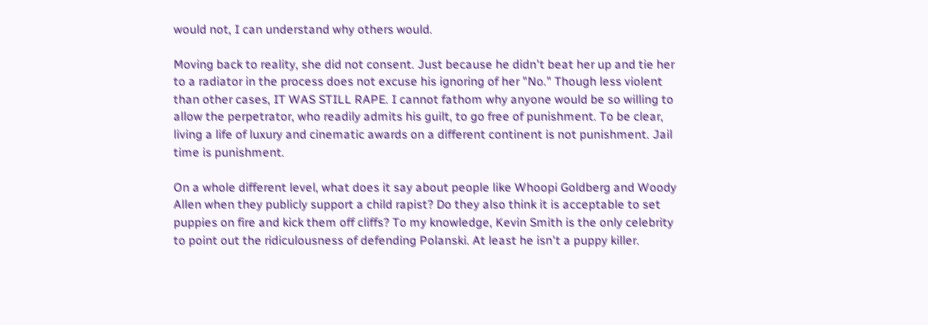would not, I can understand why others would.

Moving back to reality, she did not consent. Just because he didn't beat her up and tie her to a radiator in the process does not excuse his ignoring of her "No." Though less violent than other cases, IT WAS STILL RAPE. I cannot fathom why anyone would be so willing to allow the perpetrator, who readily admits his guilt, to go free of punishment. To be clear, living a life of luxury and cinematic awards on a different continent is not punishment. Jail time is punishment.

On a whole different level, what does it say about people like Whoopi Goldberg and Woody Allen when they publicly support a child rapist? Do they also think it is acceptable to set puppies on fire and kick them off cliffs? To my knowledge, Kevin Smith is the only celebrity to point out the ridiculousness of defending Polanski. At least he isn't a puppy killer.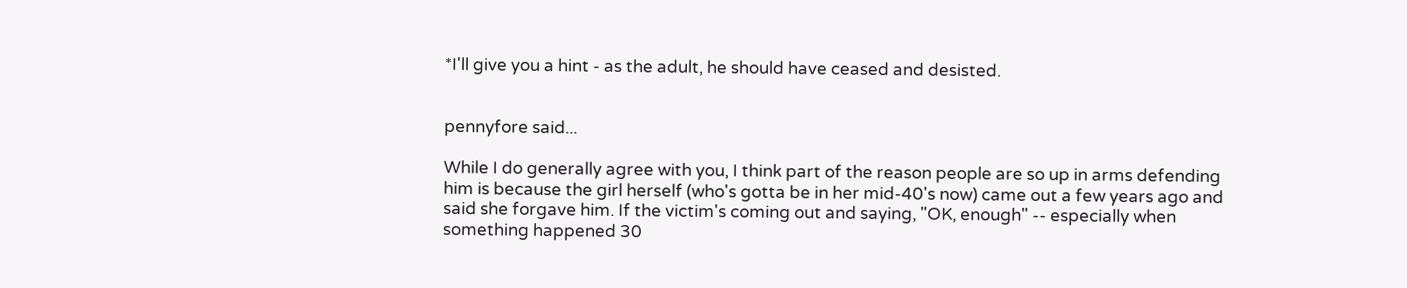*I'll give you a hint - as the adult, he should have ceased and desisted.


pennyfore said...

While I do generally agree with you, I think part of the reason people are so up in arms defending him is because the girl herself (who's gotta be in her mid-40's now) came out a few years ago and said she forgave him. If the victim's coming out and saying, "OK, enough" -- especially when something happened 30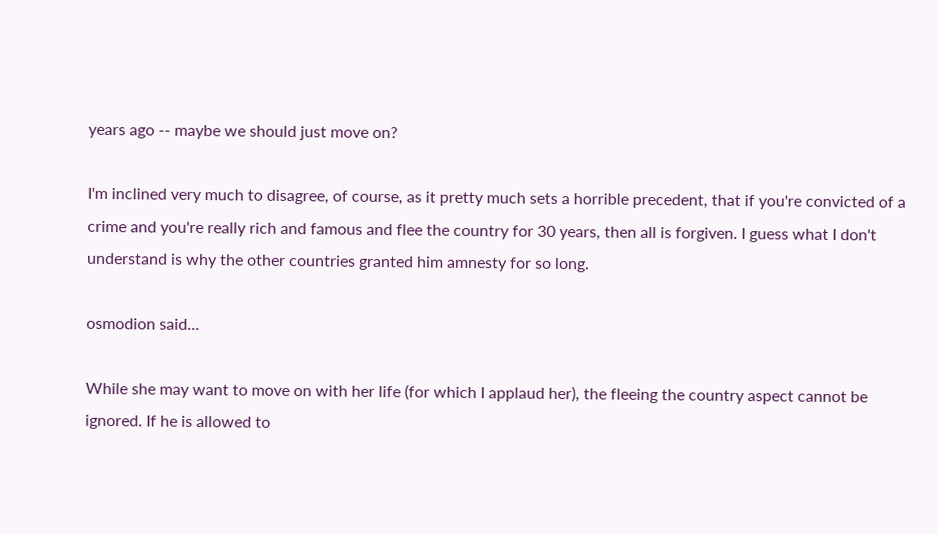years ago -- maybe we should just move on?

I'm inclined very much to disagree, of course, as it pretty much sets a horrible precedent, that if you're convicted of a crime and you're really rich and famous and flee the country for 30 years, then all is forgiven. I guess what I don't understand is why the other countries granted him amnesty for so long.

osmodion said...

While she may want to move on with her life (for which I applaud her), the fleeing the country aspect cannot be ignored. If he is allowed to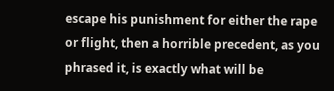escape his punishment for either the rape or flight, then a horrible precedent, as you phrased it, is exactly what will be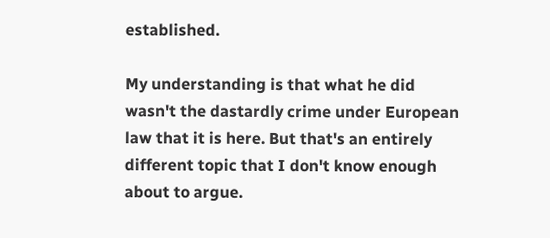established.

My understanding is that what he did wasn't the dastardly crime under European law that it is here. But that's an entirely different topic that I don't know enough about to argue.